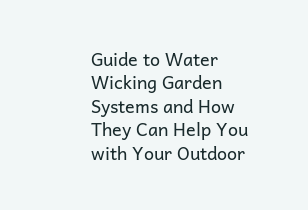Guide to Water Wicking Garden Systems and How They Can Help You with Your Outdoor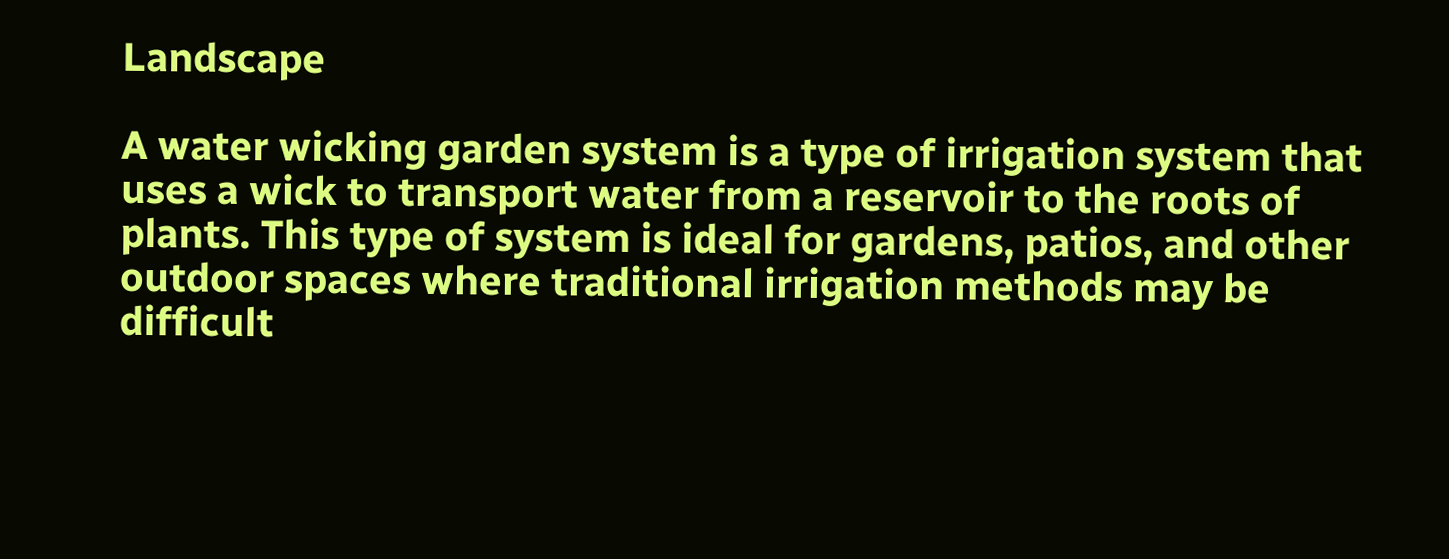Landscape

A water wicking garden system is a type of irrigation system that uses a wick to transport water from a reservoir to the roots of plants. This type of system is ideal for gardens, patios, and other outdoor spaces where traditional irrigation methods may be difficult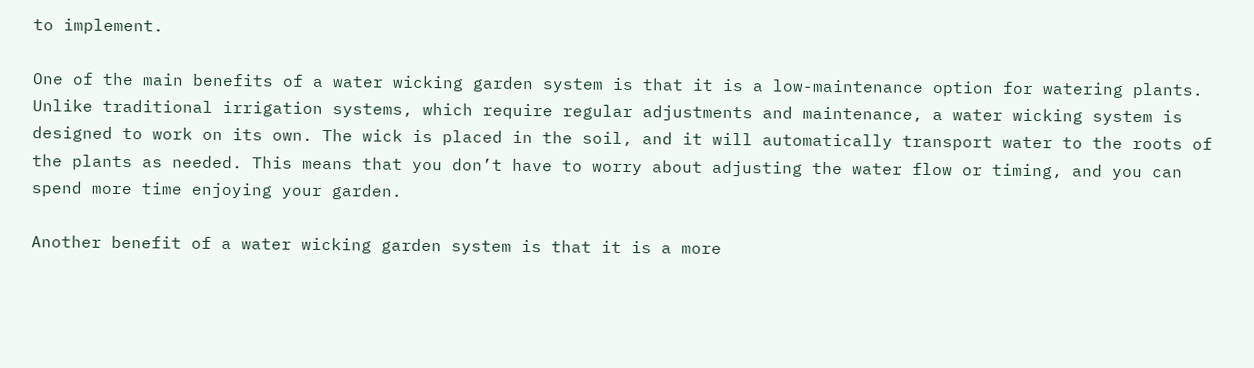to implement.

One of the main benefits of a water wicking garden system is that it is a low-maintenance option for watering plants. Unlike traditional irrigation systems, which require regular adjustments and maintenance, a water wicking system is designed to work on its own. The wick is placed in the soil, and it will automatically transport water to the roots of the plants as needed. This means that you don’t have to worry about adjusting the water flow or timing, and you can spend more time enjoying your garden.

Another benefit of a water wicking garden system is that it is a more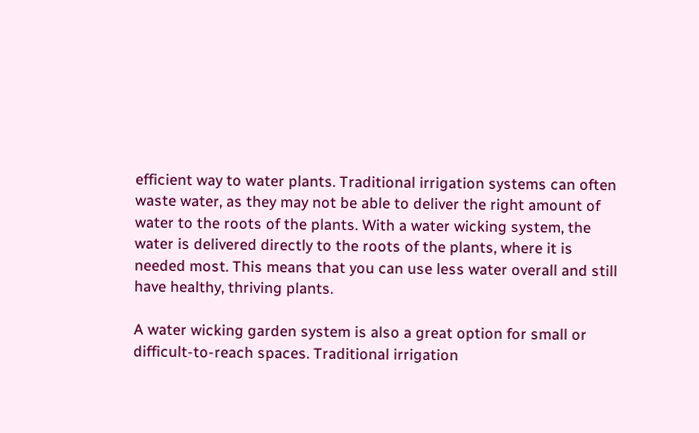efficient way to water plants. Traditional irrigation systems can often waste water, as they may not be able to deliver the right amount of water to the roots of the plants. With a water wicking system, the water is delivered directly to the roots of the plants, where it is needed most. This means that you can use less water overall and still have healthy, thriving plants.

A water wicking garden system is also a great option for small or difficult-to-reach spaces. Traditional irrigation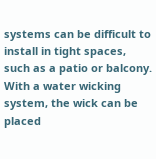systems can be difficult to install in tight spaces, such as a patio or balcony. With a water wicking system, the wick can be placed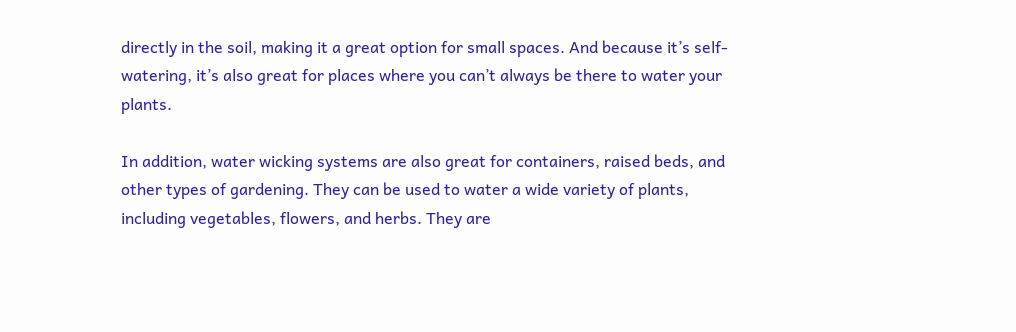directly in the soil, making it a great option for small spaces. And because it’s self-watering, it’s also great for places where you can’t always be there to water your plants.

In addition, water wicking systems are also great for containers, raised beds, and other types of gardening. They can be used to water a wide variety of plants, including vegetables, flowers, and herbs. They are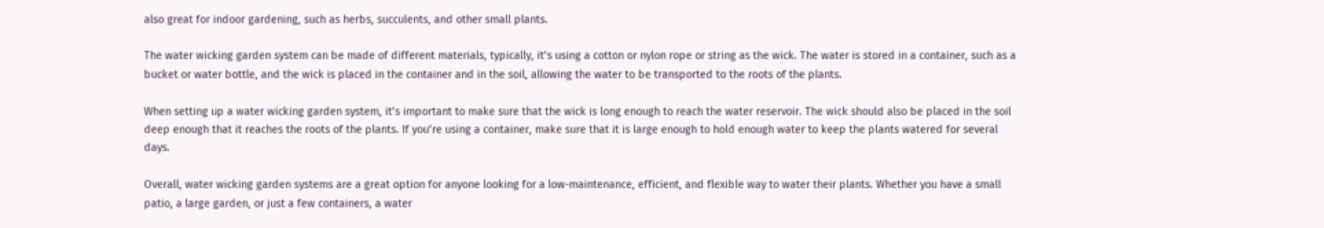also great for indoor gardening, such as herbs, succulents, and other small plants.

The water wicking garden system can be made of different materials, typically, it’s using a cotton or nylon rope or string as the wick. The water is stored in a container, such as a bucket or water bottle, and the wick is placed in the container and in the soil, allowing the water to be transported to the roots of the plants.

When setting up a water wicking garden system, it’s important to make sure that the wick is long enough to reach the water reservoir. The wick should also be placed in the soil deep enough that it reaches the roots of the plants. If you’re using a container, make sure that it is large enough to hold enough water to keep the plants watered for several days.

Overall, water wicking garden systems are a great option for anyone looking for a low-maintenance, efficient, and flexible way to water their plants. Whether you have a small patio, a large garden, or just a few containers, a water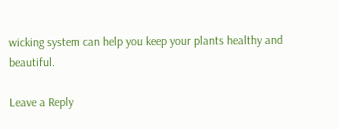wicking system can help you keep your plants healthy and beautiful.

Leave a Reply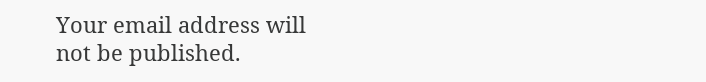Your email address will not be published.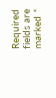Required fields are marked *